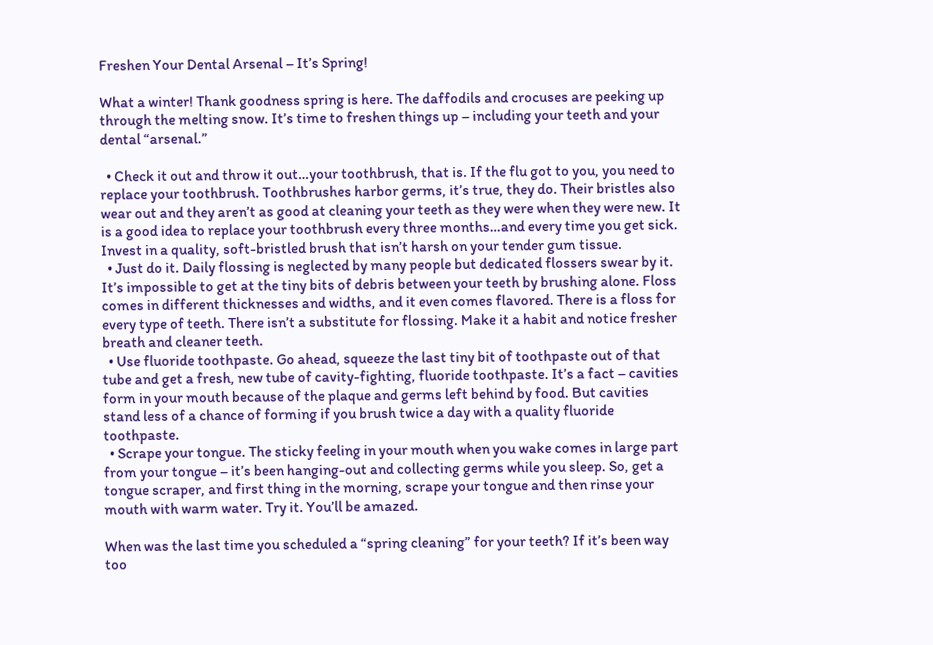Freshen Your Dental Arsenal – It’s Spring!

What a winter! Thank goodness spring is here. The daffodils and crocuses are peeking up through the melting snow. It’s time to freshen things up – including your teeth and your dental “arsenal.”

  • Check it out and throw it out…your toothbrush, that is. If the flu got to you, you need to replace your toothbrush. Toothbrushes harbor germs, it’s true, they do. Their bristles also wear out and they aren’t as good at cleaning your teeth as they were when they were new. It is a good idea to replace your toothbrush every three months…and every time you get sick. Invest in a quality, soft-bristled brush that isn’t harsh on your tender gum tissue.
  • Just do it. Daily flossing is neglected by many people but dedicated flossers swear by it. It’s impossible to get at the tiny bits of debris between your teeth by brushing alone. Floss comes in different thicknesses and widths, and it even comes flavored. There is a floss for every type of teeth. There isn’t a substitute for flossing. Make it a habit and notice fresher breath and cleaner teeth.
  • Use fluoride toothpaste. Go ahead, squeeze the last tiny bit of toothpaste out of that tube and get a fresh, new tube of cavity-fighting, fluoride toothpaste. It’s a fact – cavities form in your mouth because of the plaque and germs left behind by food. But cavities stand less of a chance of forming if you brush twice a day with a quality fluoride toothpaste.
  • Scrape your tongue. The sticky feeling in your mouth when you wake comes in large part from your tongue – it’s been hanging-out and collecting germs while you sleep. So, get a tongue scraper, and first thing in the morning, scrape your tongue and then rinse your mouth with warm water. Try it. You’ll be amazed.

When was the last time you scheduled a “spring cleaning” for your teeth? If it’s been way too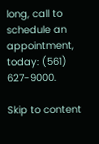long, call to schedule an appointment, today: (561) 627-9000.

Skip to content